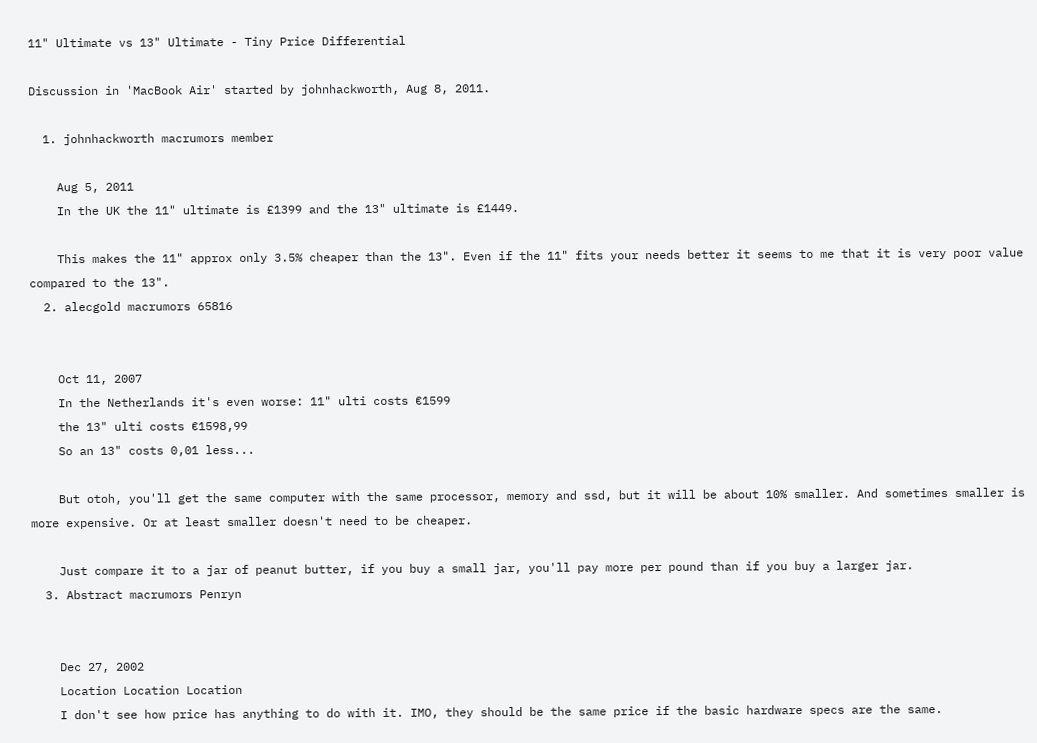11" Ultimate vs 13" Ultimate - Tiny Price Differential

Discussion in 'MacBook Air' started by johnhackworth, Aug 8, 2011.

  1. johnhackworth macrumors member

    Aug 5, 2011
    In the UK the 11" ultimate is £1399 and the 13" ultimate is £1449.

    This makes the 11" approx only 3.5% cheaper than the 13". Even if the 11" fits your needs better it seems to me that it is very poor value compared to the 13".
  2. alecgold macrumors 65816


    Oct 11, 2007
    In the Netherlands it's even worse: 11" ulti costs €1599
    the 13" ulti costs €1598,99
    So an 13" costs 0,01 less...

    But otoh, you'll get the same computer with the same processor, memory and ssd, but it will be about 10% smaller. And sometimes smaller is more expensive. Or at least smaller doesn't need to be cheaper.

    Just compare it to a jar of peanut butter, if you buy a small jar, you'll pay more per pound than if you buy a larger jar.
  3. Abstract macrumors Penryn


    Dec 27, 2002
    Location Location Location
    I don't see how price has anything to do with it. IMO, they should be the same price if the basic hardware specs are the same.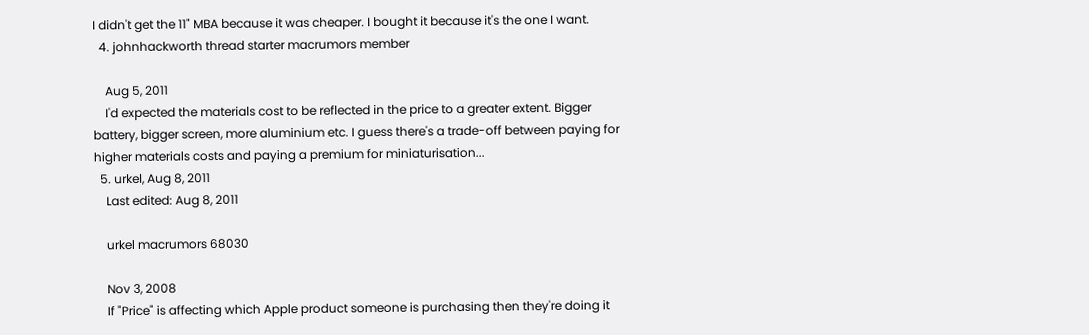I didn't get the 11" MBA because it was cheaper. I bought it because it's the one I want.
  4. johnhackworth thread starter macrumors member

    Aug 5, 2011
    I'd expected the materials cost to be reflected in the price to a greater extent. Bigger battery, bigger screen, more aluminium etc. I guess there's a trade-off between paying for higher materials costs and paying a premium for miniaturisation...
  5. urkel, Aug 8, 2011
    Last edited: Aug 8, 2011

    urkel macrumors 68030

    Nov 3, 2008
    If "Price" is affecting which Apple product someone is purchasing then they're doing it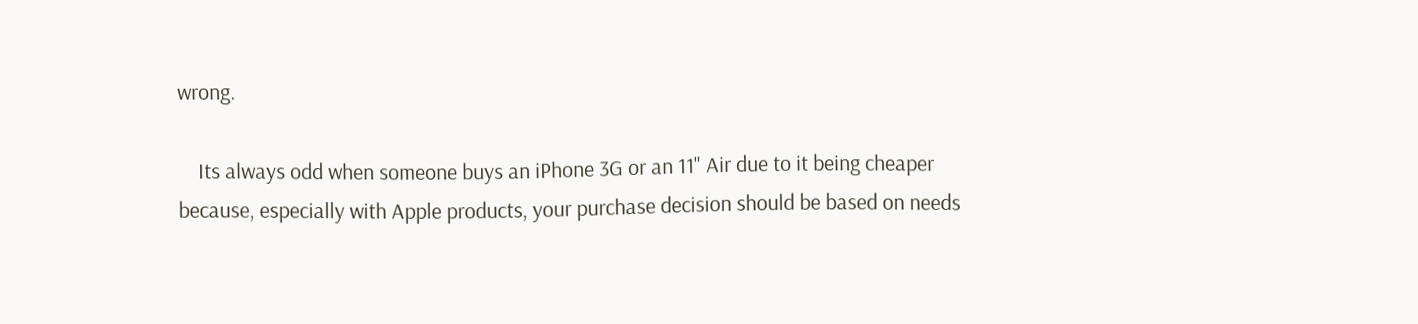wrong.

    Its always odd when someone buys an iPhone 3G or an 11" Air due to it being cheaper because, especially with Apple products, your purchase decision should be based on needs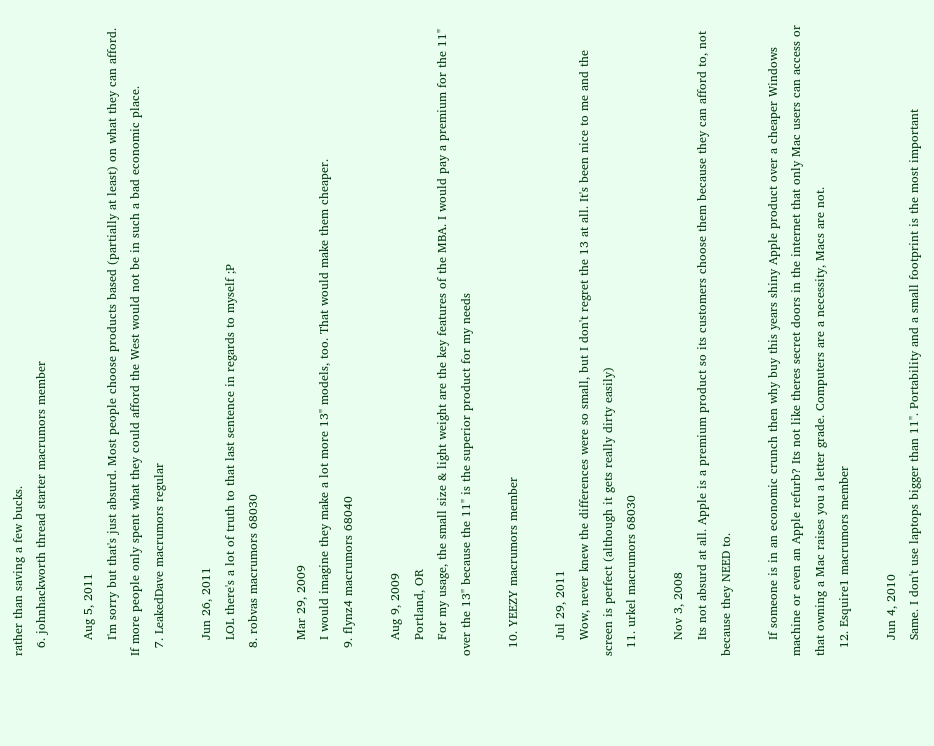rather than saving a few bucks.
  6. johnhackworth thread starter macrumors member

    Aug 5, 2011
    I'm sorry but that's just absurd. Most people choose products based (partially at least) on what they can afford. If more people only spent what they could afford the West would not be in such a bad economic place.
  7. LeakedDave macrumors regular

    Jun 26, 2011
    LOL there's a lot of truth to that last sentence in regards to myself ;P
  8. robvas macrumors 68030

    Mar 29, 2009
    I would imagine they make a lot more 13" models, too. That would make them cheaper.
  9. flynz4 macrumors 68040

    Aug 9, 2009
    Portland, OR
    For my usage, the small size & light weight are the key features of the MBA. I would pay a premium for the 11" over the 13" because the 11" is the superior product for my needs

  10. YEEZY macrumors member

    Jul 29, 2011
    Wow, never knew the differences were so small, but I don't regret the 13 at all. It's been nice to me and the screen is perfect (although it gets really dirty easily)
  11. urkel macrumors 68030

    Nov 3, 2008
    Its not absurd at all. Apple is a premium product so its customers choose them because they can afford to, not because they NEED to.

    If someone is in an economic crunch then why buy this years shiny Apple product over a cheaper Windows machine or even an Apple refurb? Its not like theres secret doors in the internet that only Mac users can access or that owning a Mac raises you a letter grade. Computers are a necessity, Macs are not.
  12. Esquire1 macrumors member

    Jun 4, 2010
    Same. I don't use laptops bigger than 11". Portability and a small footprint is the most important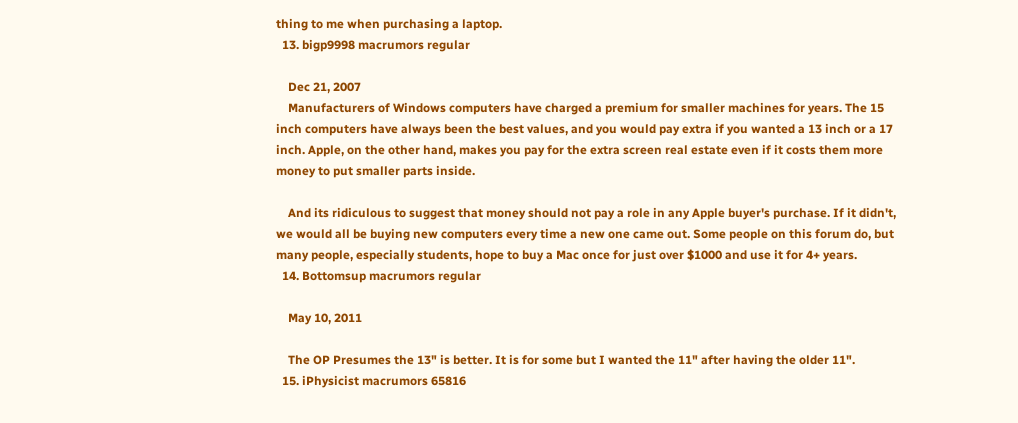thing to me when purchasing a laptop.
  13. bigp9998 macrumors regular

    Dec 21, 2007
    Manufacturers of Windows computers have charged a premium for smaller machines for years. The 15 inch computers have always been the best values, and you would pay extra if you wanted a 13 inch or a 17 inch. Apple, on the other hand, makes you pay for the extra screen real estate even if it costs them more money to put smaller parts inside.

    And its ridiculous to suggest that money should not pay a role in any Apple buyer's purchase. If it didn't, we would all be buying new computers every time a new one came out. Some people on this forum do, but many people, especially students, hope to buy a Mac once for just over $1000 and use it for 4+ years.
  14. Bottomsup macrumors regular

    May 10, 2011

    The OP Presumes the 13" is better. It is for some but I wanted the 11" after having the older 11".
  15. iPhysicist macrumors 65816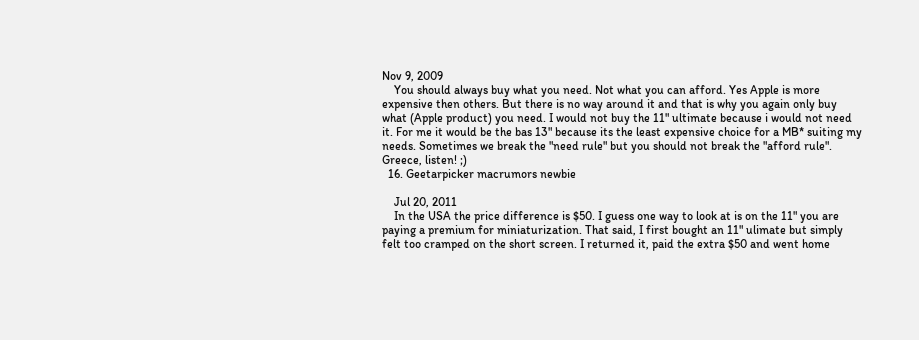Nov 9, 2009
    You should always buy what you need. Not what you can afford. Yes Apple is more expensive then others. But there is no way around it and that is why you again only buy what (Apple product) you need. I would not buy the 11" ultimate because i would not need it. For me it would be the bas 13" because its the least expensive choice for a MB* suiting my needs. Sometimes we break the "need rule" but you should not break the "afford rule". Greece, listen! ;)
  16. Geetarpicker macrumors newbie

    Jul 20, 2011
    In the USA the price difference is $50. I guess one way to look at is on the 11" you are paying a premium for miniaturization. That said, I first bought an 11" ulimate but simply felt too cramped on the short screen. I returned it, paid the extra $50 and went home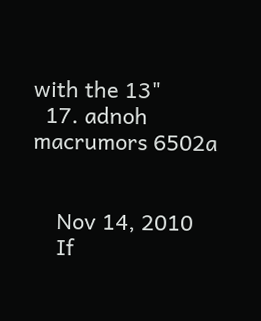with the 13"
  17. adnoh macrumors 6502a


    Nov 14, 2010
    If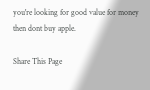you're looking for good value for money then dont buy apple.

Share This Page